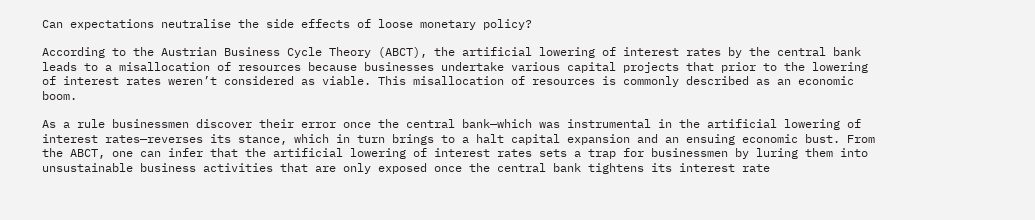Can expectations neutralise the side effects of loose monetary policy?

According to the Austrian Business Cycle Theory (ABCT), the artificial lowering of interest rates by the central bank leads to a misallocation of resources because businesses undertake various capital projects that prior to the lowering of interest rates weren’t considered as viable. This misallocation of resources is commonly described as an economic boom.

As a rule businessmen discover their error once the central bank—which was instrumental in the artificial lowering of interest rates—reverses its stance, which in turn brings to a halt capital expansion and an ensuing economic bust. From the ABCT, one can infer that the artificial lowering of interest rates sets a trap for businessmen by luring them into unsustainable business activities that are only exposed once the central bank tightens its interest rate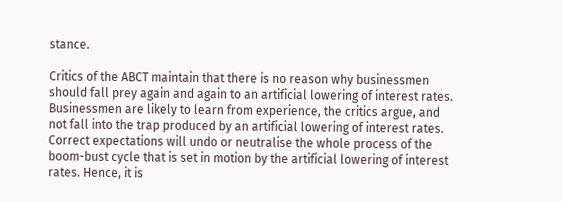stance.

Critics of the ABCT maintain that there is no reason why businessmen should fall prey again and again to an artificial lowering of interest rates. Businessmen are likely to learn from experience, the critics argue, and not fall into the trap produced by an artificial lowering of interest rates. Correct expectations will undo or neutralise the whole process of the boom-bust cycle that is set in motion by the artificial lowering of interest rates. Hence, it is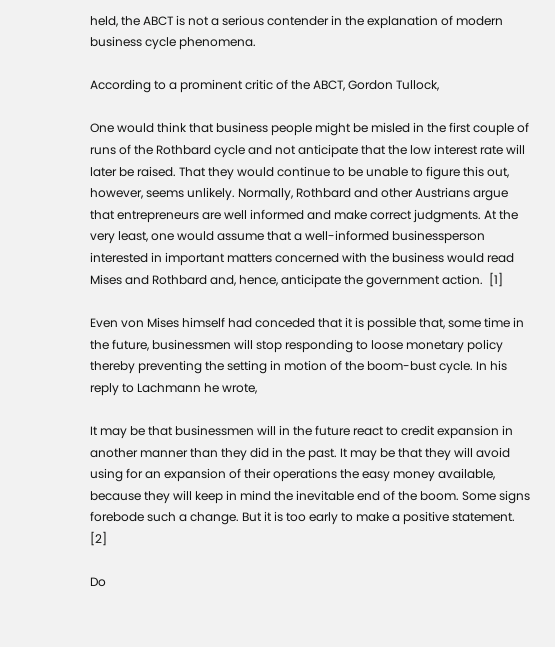held, the ABCT is not a serious contender in the explanation of modern business cycle phenomena.

According to a prominent critic of the ABCT, Gordon Tullock,

One would think that business people might be misled in the first couple of runs of the Rothbard cycle and not anticipate that the low interest rate will later be raised. That they would continue to be unable to figure this out, however, seems unlikely. Normally, Rothbard and other Austrians argue that entrepreneurs are well informed and make correct judgments. At the very least, one would assume that a well-informed businessperson interested in important matters concerned with the business would read Mises and Rothbard and, hence, anticipate the government action.  [1]

Even von Mises himself had conceded that it is possible that, some time in the future, businessmen will stop responding to loose monetary policy thereby preventing the setting in motion of the boom-bust cycle. In his reply to Lachmann he wrote,

It may be that businessmen will in the future react to credit expansion in another manner than they did in the past. It may be that they will avoid using for an expansion of their operations the easy money available, because they will keep in mind the inevitable end of the boom. Some signs forebode such a change. But it is too early to make a positive statement.  [2]

Do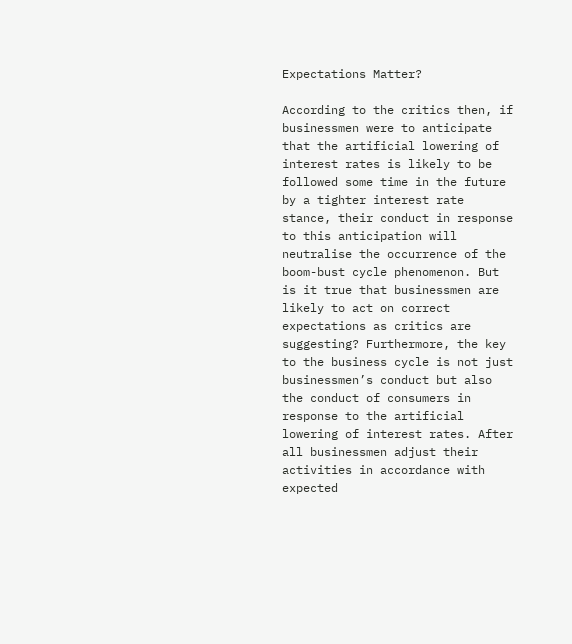Expectations Matter?

According to the critics then, if businessmen were to anticipate that the artificial lowering of interest rates is likely to be followed some time in the future by a tighter interest rate stance, their conduct in response to this anticipation will neutralise the occurrence of the boom-bust cycle phenomenon. But is it true that businessmen are likely to act on correct expectations as critics are suggesting? Furthermore, the key to the business cycle is not just businessmen’s conduct but also the conduct of consumers in response to the artificial lowering of interest rates. After all businessmen adjust their activities in accordance with expected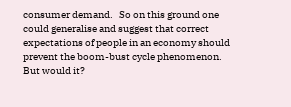consumer demand.   So on this ground one could generalise and suggest that correct expectations of people in an economy should prevent the boom-bust cycle phenomenon. But would it?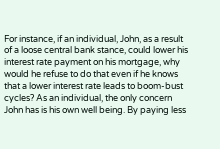For instance, if an individual, John, as a result of a loose central bank stance, could lower his interest rate payment on his mortgage, why would he refuse to do that even if he knows that a lower interest rate leads to boom-bust cycles? As an individual, the only concern John has is his own well being. By paying less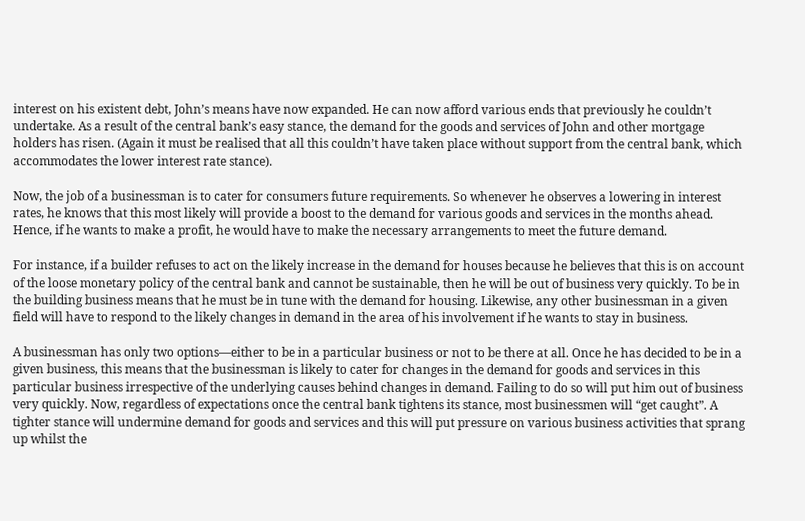interest on his existent debt, John’s means have now expanded. He can now afford various ends that previously he couldn’t undertake. As a result of the central bank’s easy stance, the demand for the goods and services of John and other mortgage holders has risen. (Again it must be realised that all this couldn’t have taken place without support from the central bank, which accommodates the lower interest rate stance).

Now, the job of a businessman is to cater for consumers future requirements. So whenever he observes a lowering in interest rates, he knows that this most likely will provide a boost to the demand for various goods and services in the months ahead. Hence, if he wants to make a profit, he would have to make the necessary arrangements to meet the future demand.

For instance, if a builder refuses to act on the likely increase in the demand for houses because he believes that this is on account of the loose monetary policy of the central bank and cannot be sustainable, then he will be out of business very quickly. To be in the building business means that he must be in tune with the demand for housing. Likewise, any other businessman in a given field will have to respond to the likely changes in demand in the area of his involvement if he wants to stay in business.

A businessman has only two options—either to be in a particular business or not to be there at all. Once he has decided to be in a given business, this means that the businessman is likely to cater for changes in the demand for goods and services in this particular business irrespective of the underlying causes behind changes in demand. Failing to do so will put him out of business very quickly. Now, regardless of expectations once the central bank tightens its stance, most businessmen will “get caught”. A tighter stance will undermine demand for goods and services and this will put pressure on various business activities that sprang up whilst the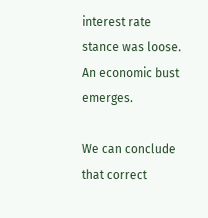interest rate stance was loose. An economic bust emerges.

We can conclude that correct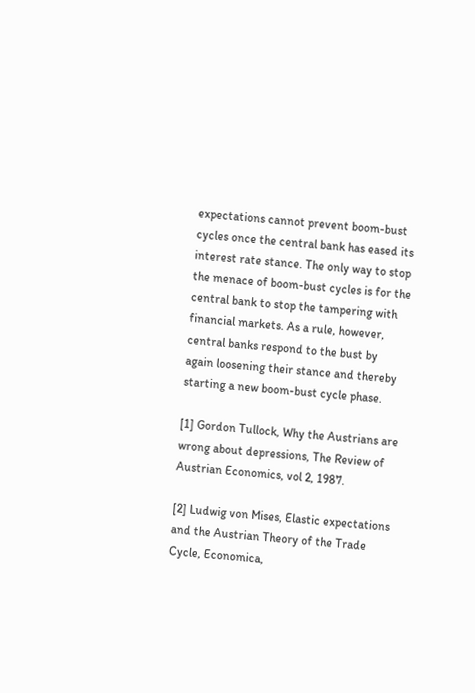expectations cannot prevent boom-bust cycles once the central bank has eased its interest rate stance. The only way to stop the menace of boom-bust cycles is for the central bank to stop the tampering with financial markets. As a rule, however, central banks respond to the bust by again loosening their stance and thereby starting a new boom-bust cycle phase.

[1] Gordon Tullock, Why the Austrians are wrong about depressions, The Review of Austrian Economics, vol 2, 1987.

[2] Ludwig von Mises, Elastic expectations and the Austrian Theory of the Trade Cycle, Economica,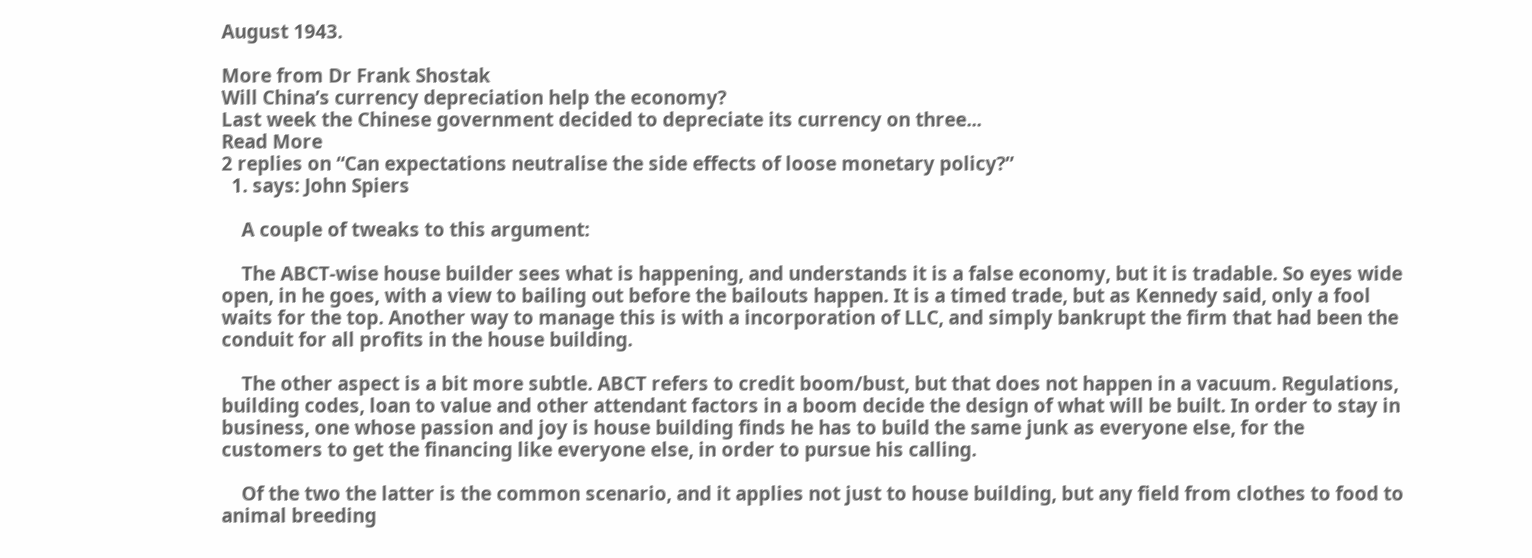August 1943.

More from Dr Frank Shostak
Will China’s currency depreciation help the economy?
Last week the Chinese government decided to depreciate its currency on three...
Read More
2 replies on “Can expectations neutralise the side effects of loose monetary policy?”
  1. says: John Spiers

    A couple of tweaks to this argument:

    The ABCT-wise house builder sees what is happening, and understands it is a false economy, but it is tradable. So eyes wide open, in he goes, with a view to bailing out before the bailouts happen. It is a timed trade, but as Kennedy said, only a fool waits for the top. Another way to manage this is with a incorporation of LLC, and simply bankrupt the firm that had been the conduit for all profits in the house building.

    The other aspect is a bit more subtle. ABCT refers to credit boom/bust, but that does not happen in a vacuum. Regulations, building codes, loan to value and other attendant factors in a boom decide the design of what will be built. In order to stay in business, one whose passion and joy is house building finds he has to build the same junk as everyone else, for the customers to get the financing like everyone else, in order to pursue his calling.

    Of the two the latter is the common scenario, and it applies not just to house building, but any field from clothes to food to animal breeding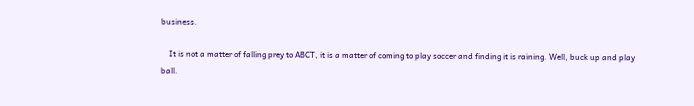business.

    It is not a matter of falling prey to ABCT, it is a matter of coming to play soccer and finding it is raining. Well, buck up and play ball.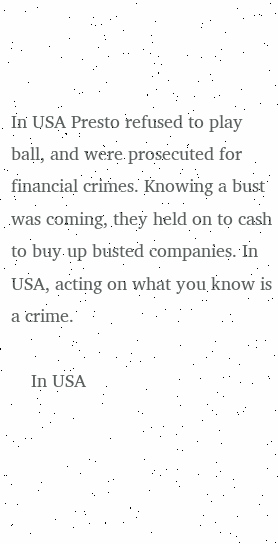In USA Presto refused to play ball, and were prosecuted for financial crimes. Knowing a bust was coming, they held on to cash to buy up busted companies. In USA, acting on what you know is a crime.

    In USA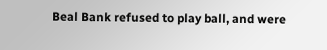Beal Bank refused to play ball, and were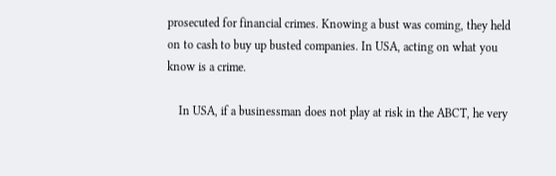prosecuted for financial crimes. Knowing a bust was coming, they held on to cash to buy up busted companies. In USA, acting on what you know is a crime.

    In USA, if a businessman does not play at risk in the ABCT, he very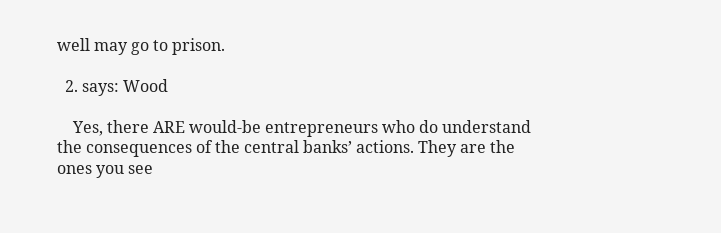well may go to prison.

  2. says: Wood

    Yes, there ARE would-be entrepreneurs who do understand the consequences of the central banks’ actions. They are the ones you see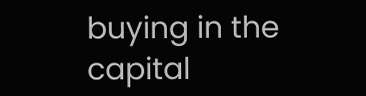buying in the capital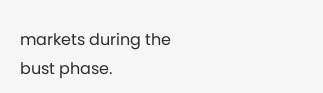markets during the bust phase.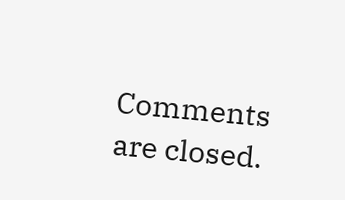Comments are closed.